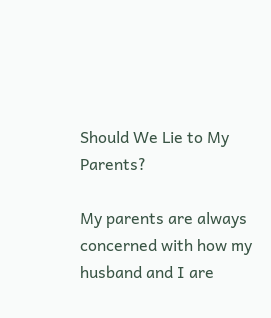Should We Lie to My Parents?

My parents are always concerned with how my husband and I are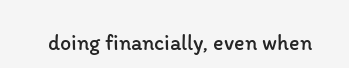doing financially, even when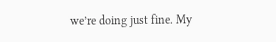we’re doing just fine. My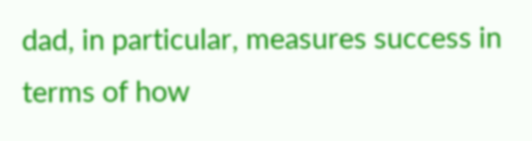dad, in particular, measures success in terms of how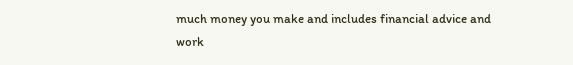much money you make and includes financial advice and work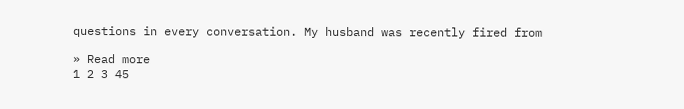questions in every conversation. My husband was recently fired from

» Read more
1 2 3 45